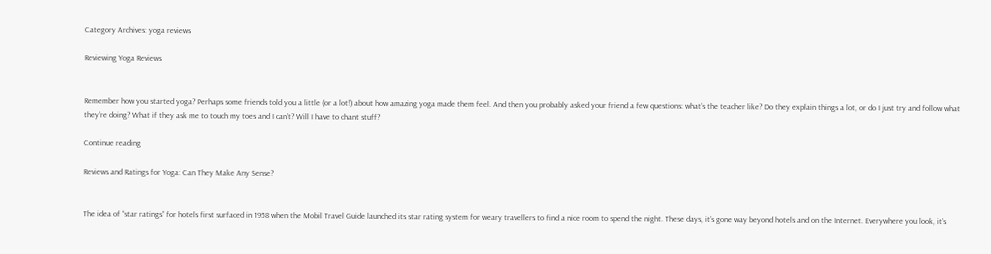Category Archives: yoga reviews

Reviewing Yoga Reviews


Remember how you started yoga? Perhaps some friends told you a little (or a lot!) about how amazing yoga made them feel. And then you probably asked your friend a few questions: what’s the teacher like? Do they explain things a lot, or do I just try and follow what they’re doing? What if they ask me to touch my toes and I can’t? Will I have to chant stuff?

Continue reading

Reviews and Ratings for Yoga: Can They Make Any Sense?


The idea of “star ratings” for hotels first surfaced in 1958 when the Mobil Travel Guide launched its star rating system for weary travellers to find a nice room to spend the night. These days, it’s gone way beyond hotels and on the Internet. Everywhere you look, it’s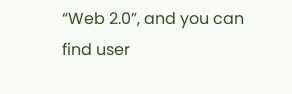“Web 2.0”, and you can find user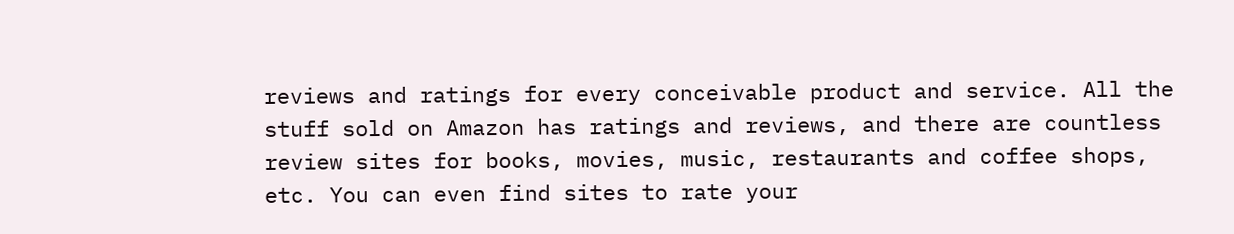reviews and ratings for every conceivable product and service. All the stuff sold on Amazon has ratings and reviews, and there are countless review sites for books, movies, music, restaurants and coffee shops, etc. You can even find sites to rate your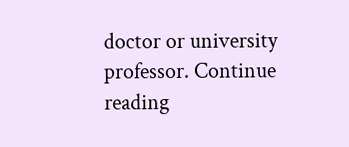doctor or university professor. Continue reading